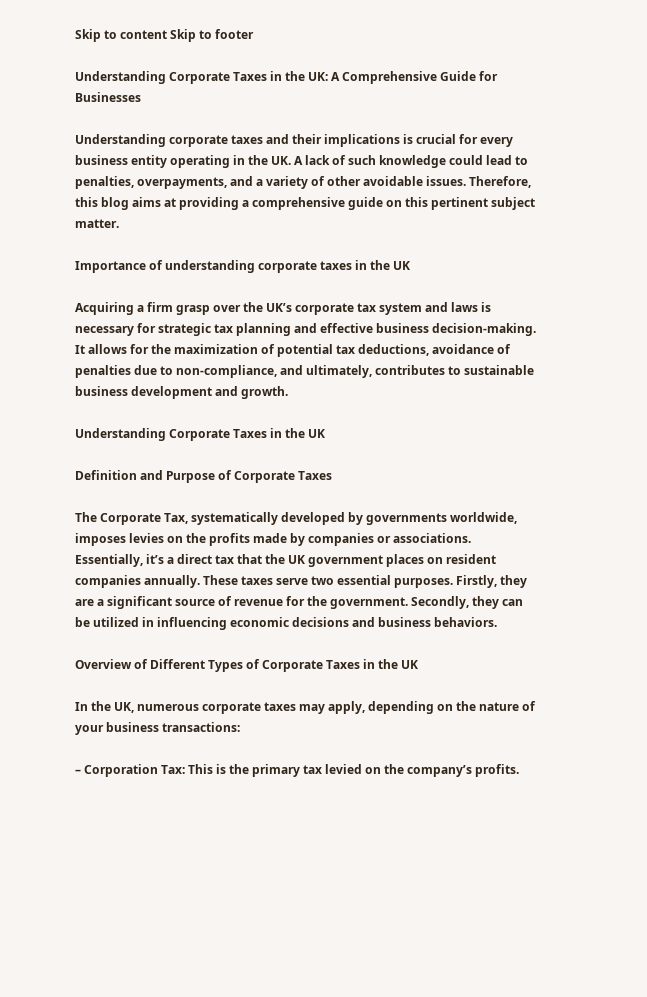Skip to content Skip to footer

Understanding Corporate Taxes in the UK: A Comprehensive Guide for Businesses

Understanding corporate taxes and their implications is crucial for every business entity operating in the UK. A lack of such knowledge could lead to penalties, overpayments, and a variety of other avoidable issues. Therefore, this blog aims at providing a comprehensive guide on this pertinent subject matter.

Importance of understanding corporate taxes in the UK

Acquiring a firm grasp over the UK’s corporate tax system and laws is necessary for strategic tax planning and effective business decision-making. It allows for the maximization of potential tax deductions, avoidance of penalties due to non-compliance, and ultimately, contributes to sustainable business development and growth.

Understanding Corporate Taxes in the UK

Definition and Purpose of Corporate Taxes

The Corporate Tax, systematically developed by governments worldwide, imposes levies on the profits made by companies or associations. Essentially, it’s a direct tax that the UK government places on resident companies annually. These taxes serve two essential purposes. Firstly, they are a significant source of revenue for the government. Secondly, they can be utilized in influencing economic decisions and business behaviors.

Overview of Different Types of Corporate Taxes in the UK

In the UK, numerous corporate taxes may apply, depending on the nature of your business transactions:

– Corporation Tax: This is the primary tax levied on the company’s profits.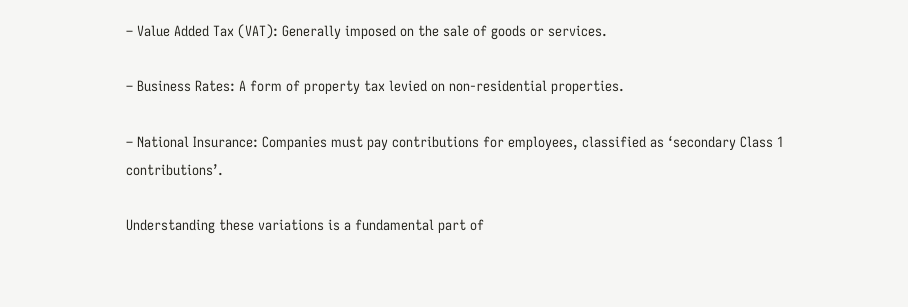– Value Added Tax (VAT): Generally imposed on the sale of goods or services.

– Business Rates: A form of property tax levied on non-residential properties.

– National Insurance: Companies must pay contributions for employees, classified as ‘secondary Class 1 contributions’.

Understanding these variations is a fundamental part of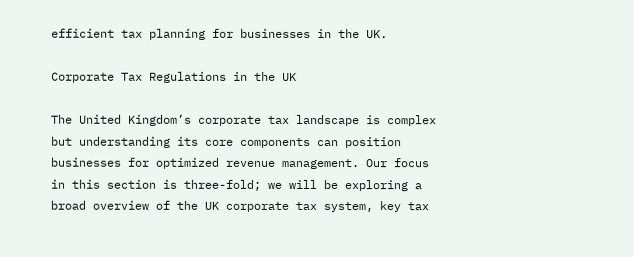efficient tax planning for businesses in the UK.

Corporate Tax Regulations in the UK

The United Kingdom’s corporate tax landscape is complex but understanding its core components can position businesses for optimized revenue management. Our focus in this section is three-fold; we will be exploring a broad overview of the UK corporate tax system, key tax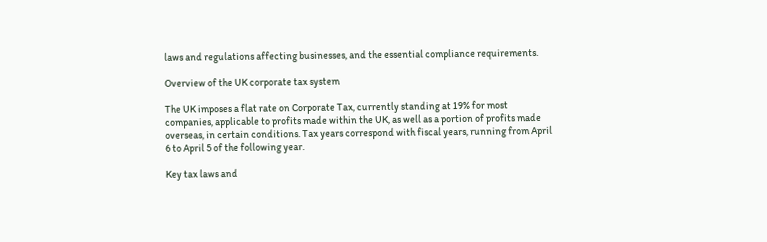laws and regulations affecting businesses, and the essential compliance requirements.

Overview of the UK corporate tax system

The UK imposes a flat rate on Corporate Tax, currently standing at 19% for most companies, applicable to profits made within the UK, as well as a portion of profits made overseas, in certain conditions. Tax years correspond with fiscal years, running from April 6 to April 5 of the following year.

Key tax laws and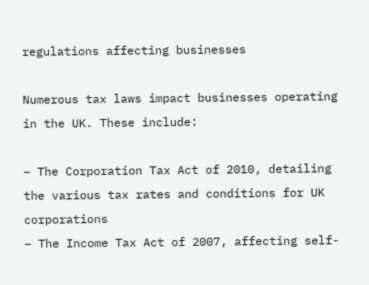regulations affecting businesses

Numerous tax laws impact businesses operating in the UK. These include:

– The Corporation Tax Act of 2010, detailing the various tax rates and conditions for UK corporations
– The Income Tax Act of 2007, affecting self-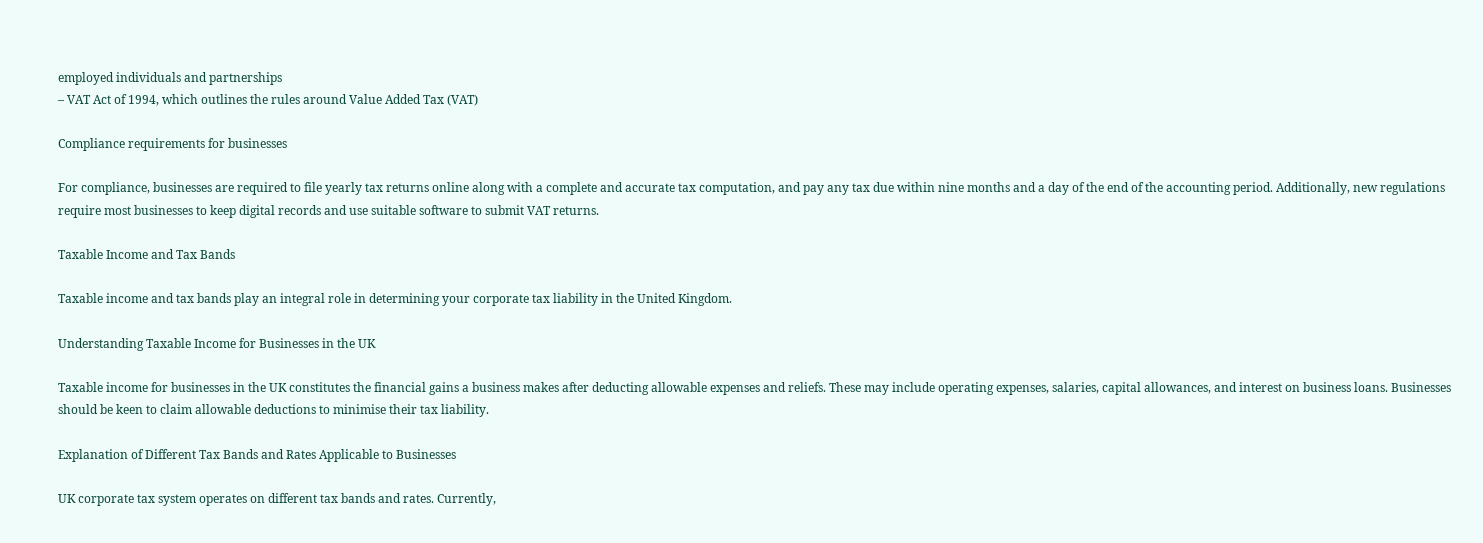employed individuals and partnerships
– VAT Act of 1994, which outlines the rules around Value Added Tax (VAT)

Compliance requirements for businesses

For compliance, businesses are required to file yearly tax returns online along with a complete and accurate tax computation, and pay any tax due within nine months and a day of the end of the accounting period. Additionally, new regulations require most businesses to keep digital records and use suitable software to submit VAT returns.

Taxable Income and Tax Bands

Taxable income and tax bands play an integral role in determining your corporate tax liability in the United Kingdom.

Understanding Taxable Income for Businesses in the UK

Taxable income for businesses in the UK constitutes the financial gains a business makes after deducting allowable expenses and reliefs. These may include operating expenses, salaries, capital allowances, and interest on business loans. Businesses should be keen to claim allowable deductions to minimise their tax liability.

Explanation of Different Tax Bands and Rates Applicable to Businesses

UK corporate tax system operates on different tax bands and rates. Currently,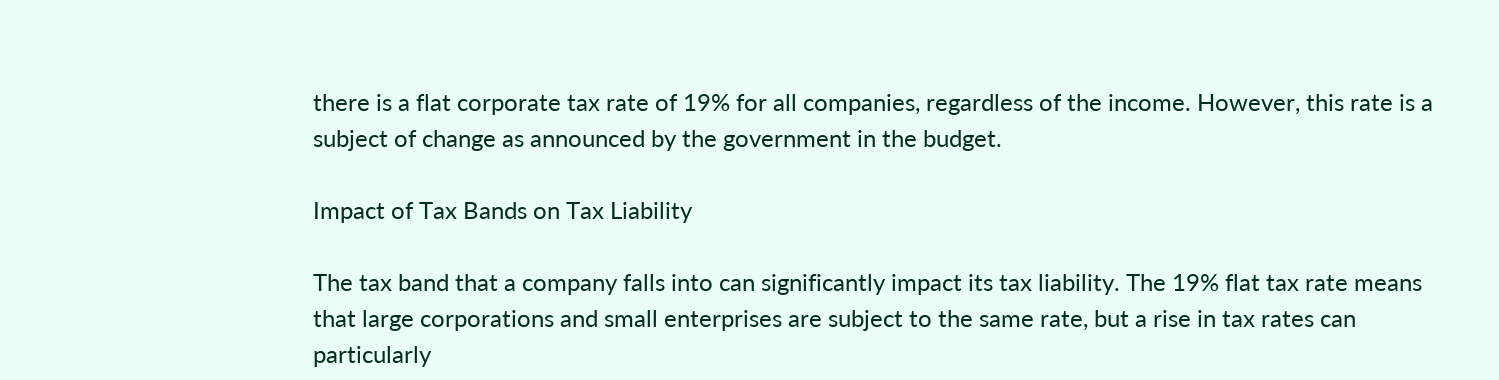there is a flat corporate tax rate of 19% for all companies, regardless of the income. However, this rate is a subject of change as announced by the government in the budget.

Impact of Tax Bands on Tax Liability

The tax band that a company falls into can significantly impact its tax liability. The 19% flat tax rate means that large corporations and small enterprises are subject to the same rate, but a rise in tax rates can particularly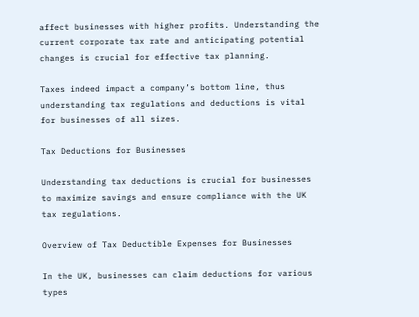affect businesses with higher profits. Understanding the current corporate tax rate and anticipating potential changes is crucial for effective tax planning.

Taxes indeed impact a company’s bottom line, thus understanding tax regulations and deductions is vital for businesses of all sizes.

Tax Deductions for Businesses

Understanding tax deductions is crucial for businesses to maximize savings and ensure compliance with the UK tax regulations.

Overview of Tax Deductible Expenses for Businesses

In the UK, businesses can claim deductions for various types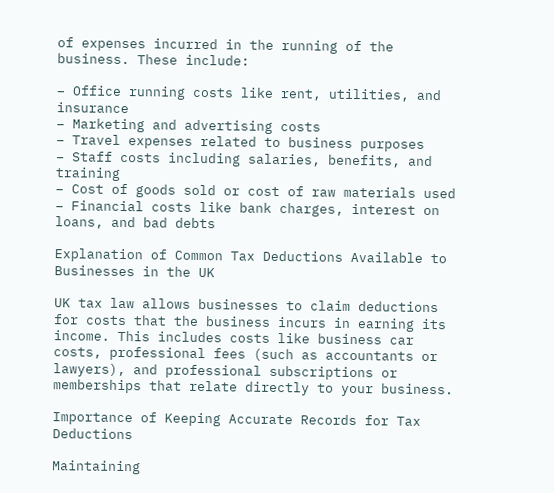of expenses incurred in the running of the business. These include:

– Office running costs like rent, utilities, and insurance
– Marketing and advertising costs
– Travel expenses related to business purposes
– Staff costs including salaries, benefits, and training
– Cost of goods sold or cost of raw materials used
– Financial costs like bank charges, interest on loans, and bad debts

Explanation of Common Tax Deductions Available to Businesses in the UK

UK tax law allows businesses to claim deductions for costs that the business incurs in earning its income. This includes costs like business car costs, professional fees (such as accountants or lawyers), and professional subscriptions or memberships that relate directly to your business.

Importance of Keeping Accurate Records for Tax Deductions

Maintaining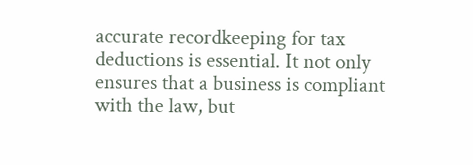accurate recordkeeping for tax deductions is essential. It not only ensures that a business is compliant with the law, but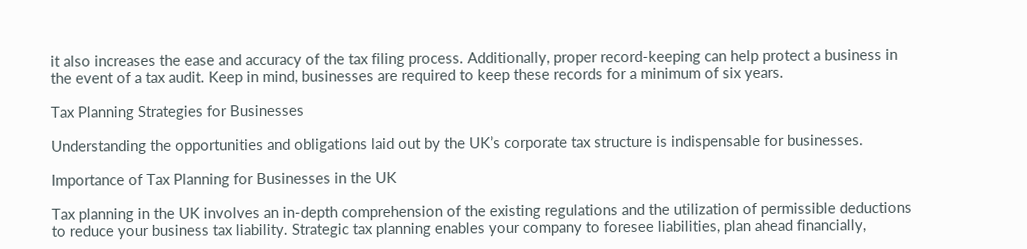it also increases the ease and accuracy of the tax filing process. Additionally, proper record-keeping can help protect a business in the event of a tax audit. Keep in mind, businesses are required to keep these records for a minimum of six years.

Tax Planning Strategies for Businesses

Understanding the opportunities and obligations laid out by the UK’s corporate tax structure is indispensable for businesses.

Importance of Tax Planning for Businesses in the UK

Tax planning in the UK involves an in-depth comprehension of the existing regulations and the utilization of permissible deductions to reduce your business tax liability. Strategic tax planning enables your company to foresee liabilities, plan ahead financially,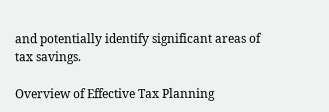and potentially identify significant areas of tax savings.

Overview of Effective Tax Planning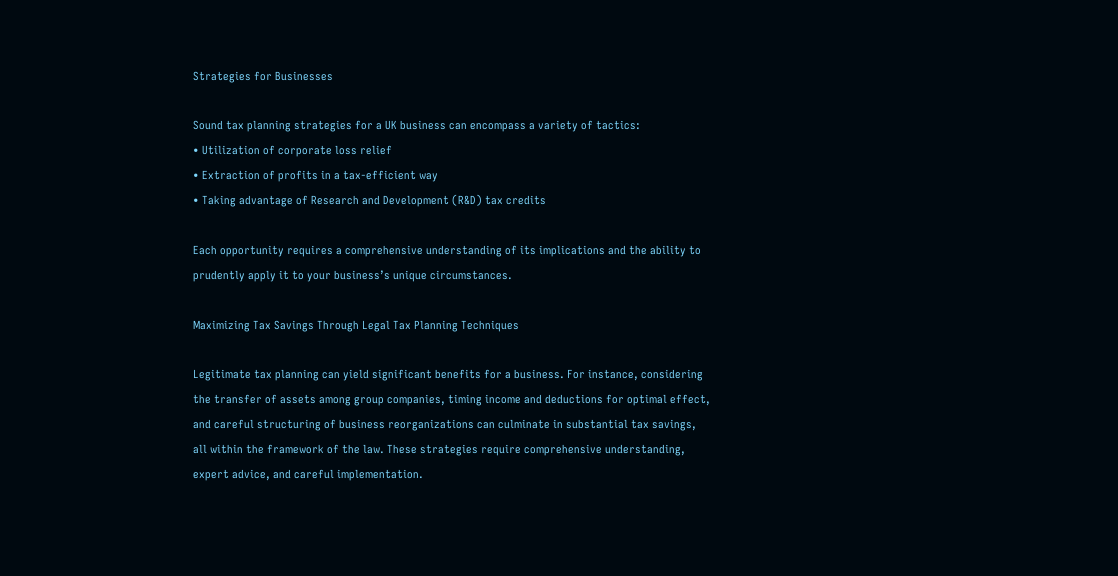Strategies for Businesses

Sound tax planning strategies for a UK business can encompass a variety of tactics:
• Utilization of corporate loss relief
• Extraction of profits in a tax-efficient way
• Taking advantage of Research and Development (R&D) tax credits

Each opportunity requires a comprehensive understanding of its implications and the ability to prudently apply it to your business’s unique circumstances.

Maximizing Tax Savings Through Legal Tax Planning Techniques

Legitimate tax planning can yield significant benefits for a business. For instance, considering the transfer of assets among group companies, timing income and deductions for optimal effect, and careful structuring of business reorganizations can culminate in substantial tax savings, all within the framework of the law. These strategies require comprehensive understanding, expert advice, and careful implementation.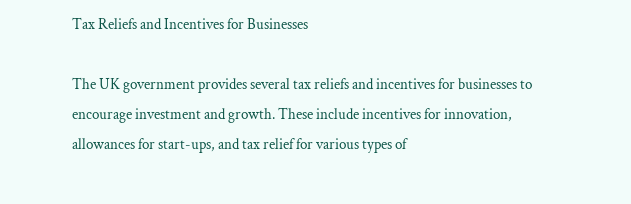Tax Reliefs and Incentives for Businesses

The UK government provides several tax reliefs and incentives for businesses to encourage investment and growth. These include incentives for innovation, allowances for start-ups, and tax relief for various types of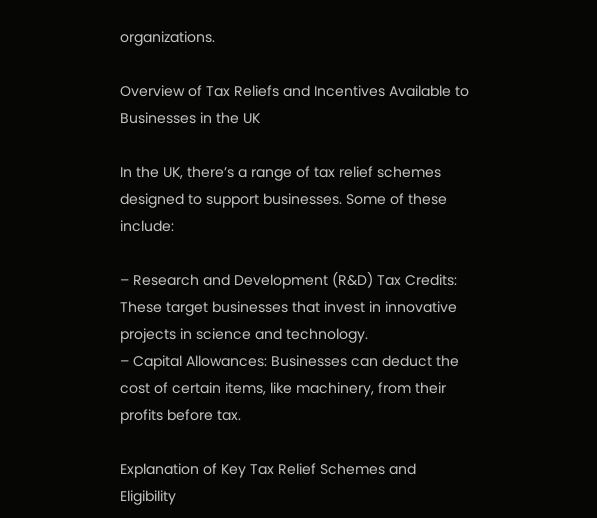organizations.

Overview of Tax Reliefs and Incentives Available to Businesses in the UK

In the UK, there’s a range of tax relief schemes designed to support businesses. Some of these include:

– Research and Development (R&D) Tax Credits: These target businesses that invest in innovative projects in science and technology.
– Capital Allowances: Businesses can deduct the cost of certain items, like machinery, from their profits before tax.

Explanation of Key Tax Relief Schemes and Eligibility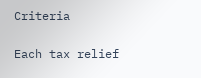Criteria

Each tax relief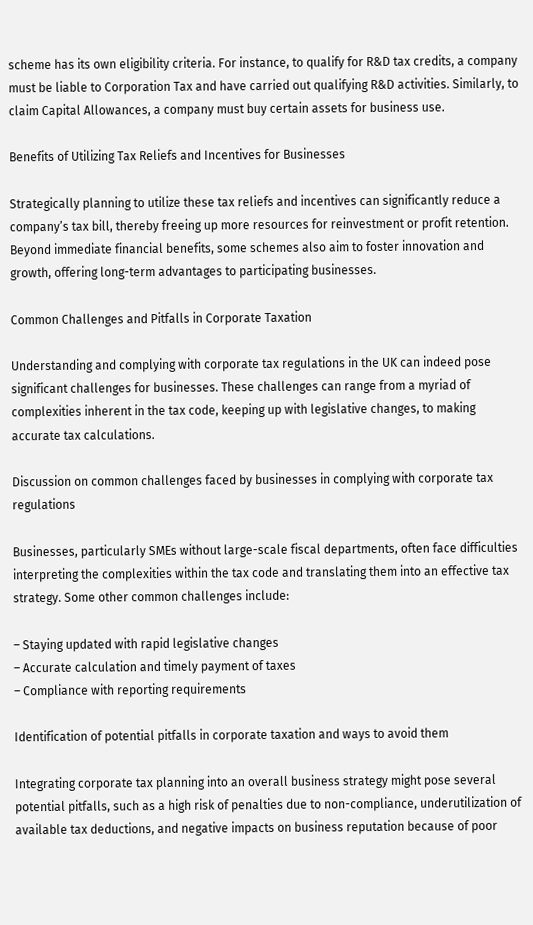scheme has its own eligibility criteria. For instance, to qualify for R&D tax credits, a company must be liable to Corporation Tax and have carried out qualifying R&D activities. Similarly, to claim Capital Allowances, a company must buy certain assets for business use.

Benefits of Utilizing Tax Reliefs and Incentives for Businesses

Strategically planning to utilize these tax reliefs and incentives can significantly reduce a company’s tax bill, thereby freeing up more resources for reinvestment or profit retention. Beyond immediate financial benefits, some schemes also aim to foster innovation and growth, offering long-term advantages to participating businesses.

Common Challenges and Pitfalls in Corporate Taxation

Understanding and complying with corporate tax regulations in the UK can indeed pose significant challenges for businesses. These challenges can range from a myriad of complexities inherent in the tax code, keeping up with legislative changes, to making accurate tax calculations.

Discussion on common challenges faced by businesses in complying with corporate tax regulations

Businesses, particularly SMEs without large-scale fiscal departments, often face difficulties interpreting the complexities within the tax code and translating them into an effective tax strategy. Some other common challenges include:

– Staying updated with rapid legislative changes
– Accurate calculation and timely payment of taxes
– Compliance with reporting requirements

Identification of potential pitfalls in corporate taxation and ways to avoid them

Integrating corporate tax planning into an overall business strategy might pose several potential pitfalls, such as a high risk of penalties due to non-compliance, underutilization of available tax deductions, and negative impacts on business reputation because of poor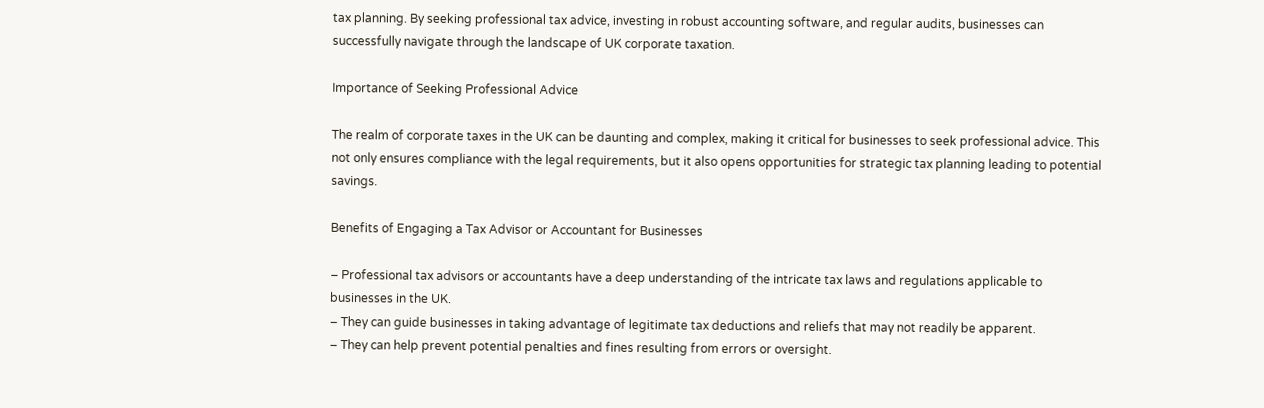tax planning. By seeking professional tax advice, investing in robust accounting software, and regular audits, businesses can successfully navigate through the landscape of UK corporate taxation.

Importance of Seeking Professional Advice

The realm of corporate taxes in the UK can be daunting and complex, making it critical for businesses to seek professional advice. This not only ensures compliance with the legal requirements, but it also opens opportunities for strategic tax planning leading to potential savings.

Benefits of Engaging a Tax Advisor or Accountant for Businesses

– Professional tax advisors or accountants have a deep understanding of the intricate tax laws and regulations applicable to businesses in the UK.
– They can guide businesses in taking advantage of legitimate tax deductions and reliefs that may not readily be apparent.
– They can help prevent potential penalties and fines resulting from errors or oversight.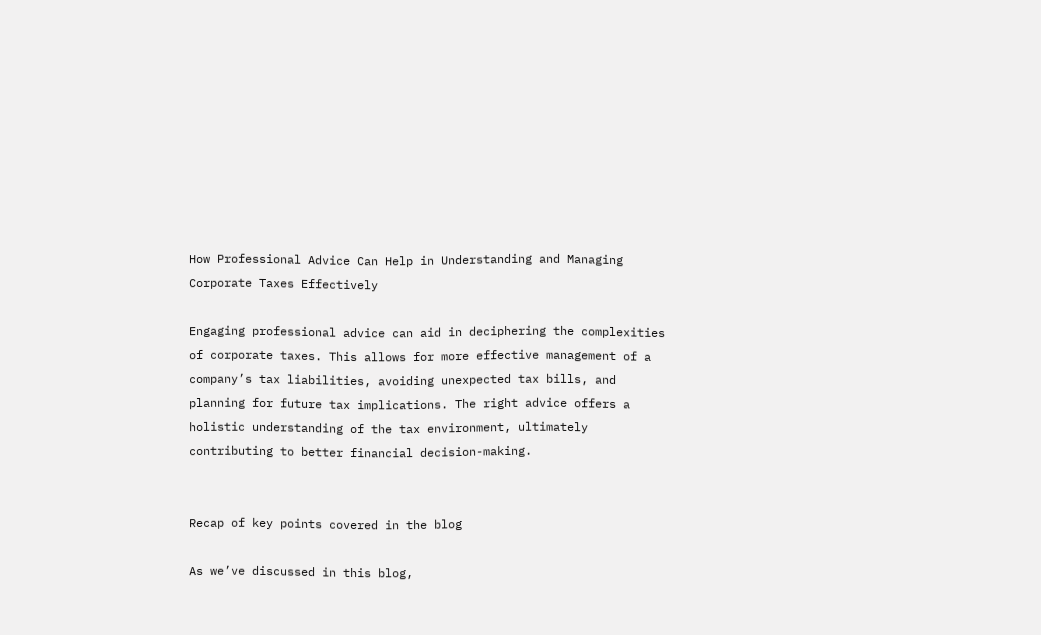How Professional Advice Can Help in Understanding and Managing Corporate Taxes Effectively

Engaging professional advice can aid in deciphering the complexities of corporate taxes. This allows for more effective management of a company’s tax liabilities, avoiding unexpected tax bills, and planning for future tax implications. The right advice offers a holistic understanding of the tax environment, ultimately contributing to better financial decision-making.


Recap of key points covered in the blog

As we’ve discussed in this blog,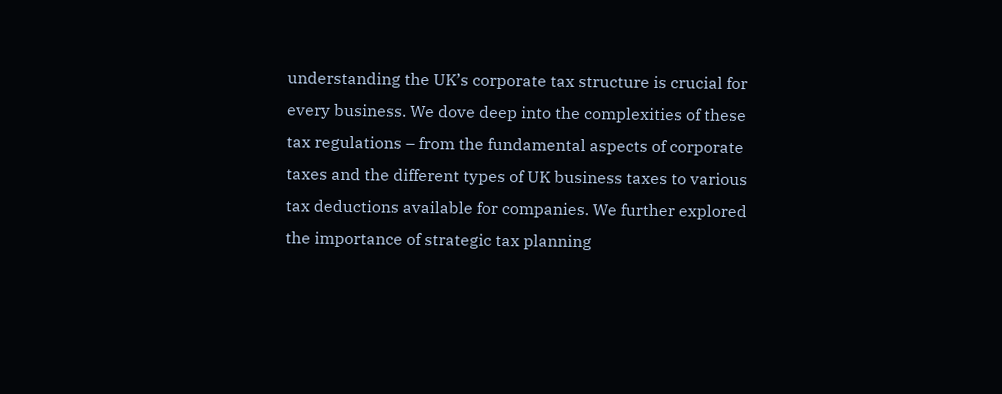understanding the UK’s corporate tax structure is crucial for every business. We dove deep into the complexities of these tax regulations – from the fundamental aspects of corporate taxes and the different types of UK business taxes to various tax deductions available for companies. We further explored the importance of strategic tax planning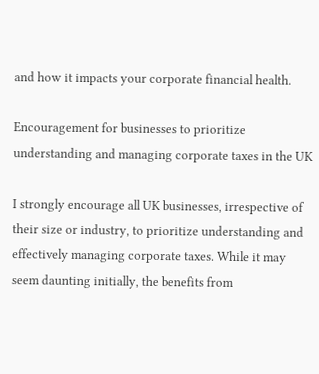and how it impacts your corporate financial health.

Encouragement for businesses to prioritize understanding and managing corporate taxes in the UK

I strongly encourage all UK businesses, irrespective of their size or industry, to prioritize understanding and effectively managing corporate taxes. While it may seem daunting initially, the benefits from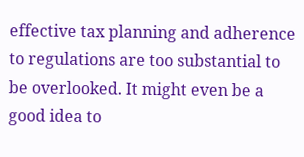effective tax planning and adherence to regulations are too substantial to be overlooked. It might even be a good idea to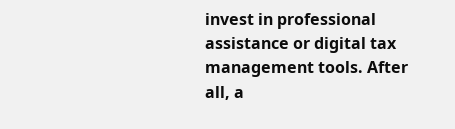invest in professional assistance or digital tax management tools. After all, a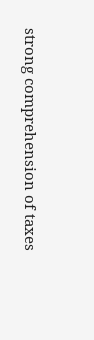strong comprehension of taxes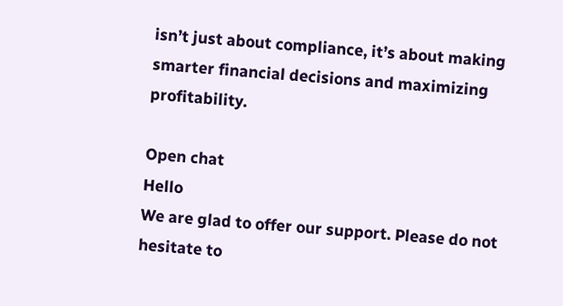isn’t just about compliance, it’s about making smarter financial decisions and maximizing profitability.

Open chat
Hello
We are glad to offer our support. Please do not hesitate to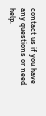contact us if you have any questions or need help.